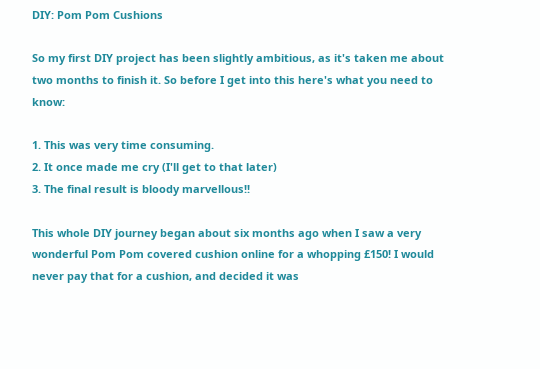DIY: Pom Pom Cushions

So my first DIY project has been slightly ambitious, as it's taken me about two months to finish it. So before I get into this here's what you need to know:

1. This was very time consuming.
2. It once made me cry (I'll get to that later)
3. The final result is bloody marvellous!!

This whole DIY journey began about six months ago when I saw a very wonderful Pom Pom covered cushion online for a whopping £150! I would never pay that for a cushion, and decided it was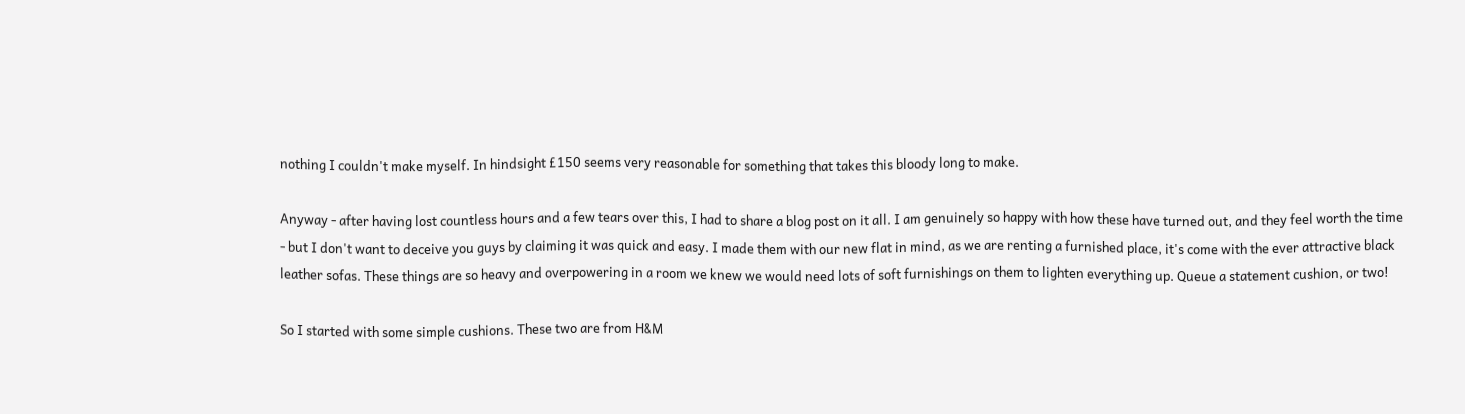nothing I couldn't make myself. In hindsight £150 seems very reasonable for something that takes this bloody long to make.

Anyway - after having lost countless hours and a few tears over this, I had to share a blog post on it all. I am genuinely so happy with how these have turned out, and they feel worth the time - but I don't want to deceive you guys by claiming it was quick and easy. I made them with our new flat in mind, as we are renting a furnished place, it's come with the ever attractive black leather sofas. These things are so heavy and overpowering in a room we knew we would need lots of soft furnishings on them to lighten everything up. Queue a statement cushion, or two!

So I started with some simple cushions. These two are from H&M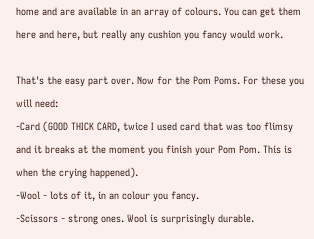home and are available in an array of colours. You can get them here and here, but really any cushion you fancy would work.

That's the easy part over. Now for the Pom Poms. For these you will need:
-Card (GOOD THICK CARD, twice I used card that was too flimsy and it breaks at the moment you finish your Pom Pom. This is when the crying happened).
-Wool - lots of it, in an colour you fancy.
-Scissors - strong ones. Wool is surprisingly durable.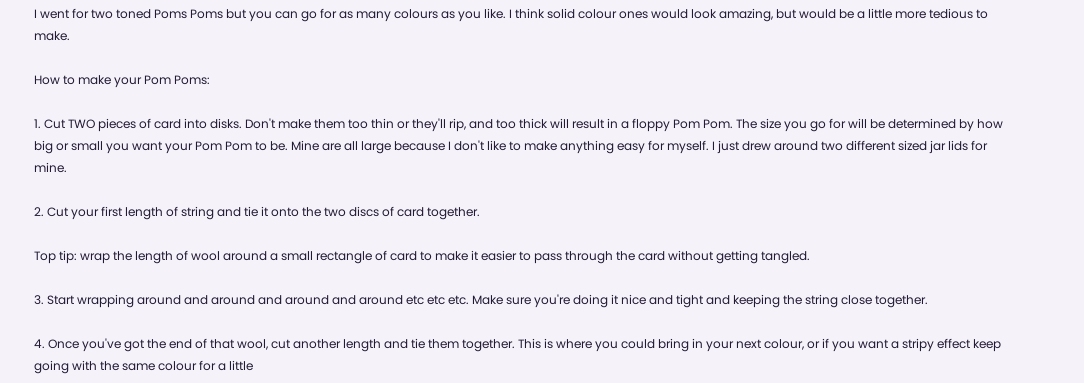I went for two toned Poms Poms but you can go for as many colours as you like. I think solid colour ones would look amazing, but would be a little more tedious to make.

How to make your Pom Poms:

1. Cut TWO pieces of card into disks. Don't make them too thin or they'll rip, and too thick will result in a floppy Pom Pom. The size you go for will be determined by how big or small you want your Pom Pom to be. Mine are all large because I don't like to make anything easy for myself. I just drew around two different sized jar lids for mine.

2. Cut your first length of string and tie it onto the two discs of card together.

Top tip: wrap the length of wool around a small rectangle of card to make it easier to pass through the card without getting tangled.

3. Start wrapping around and around and around and around etc etc etc. Make sure you're doing it nice and tight and keeping the string close together.

4. Once you've got the end of that wool, cut another length and tie them together. This is where you could bring in your next colour, or if you want a stripy effect keep going with the same colour for a little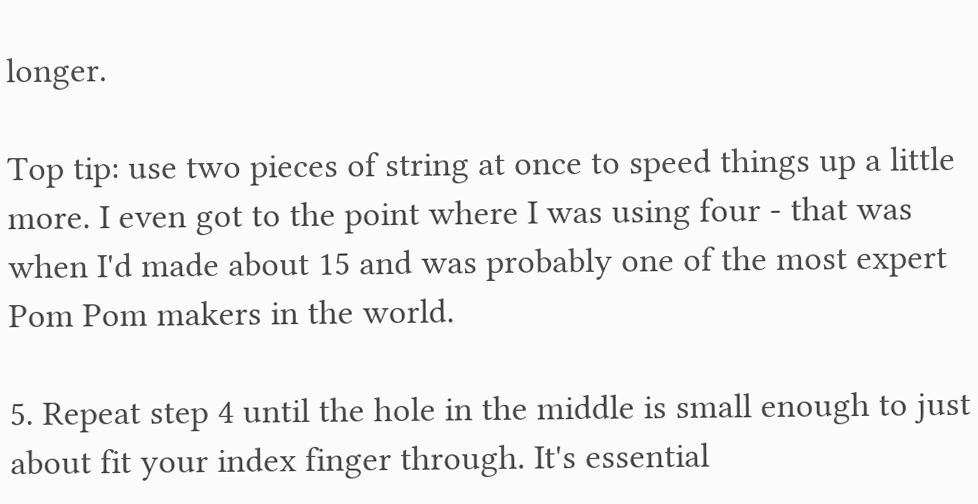longer.

Top tip: use two pieces of string at once to speed things up a little more. I even got to the point where I was using four - that was when I'd made about 15 and was probably one of the most expert Pom Pom makers in the world.

5. Repeat step 4 until the hole in the middle is small enough to just about fit your index finger through. It's essential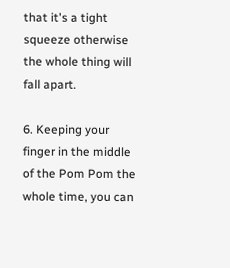that it's a tight squeeze otherwise the whole thing will fall apart.

6. Keeping your finger in the middle of the Pom Pom the whole time, you can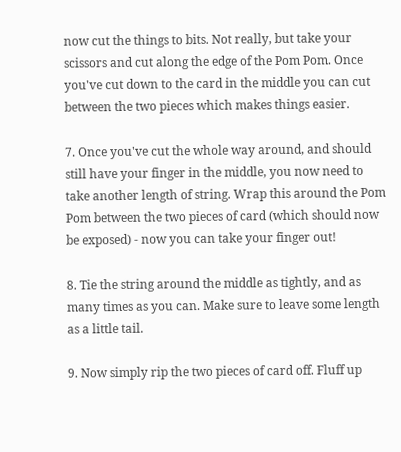now cut the things to bits. Not really, but take your scissors and cut along the edge of the Pom Pom. Once you've cut down to the card in the middle you can cut between the two pieces which makes things easier.

7. Once you've cut the whole way around, and should still have your finger in the middle, you now need to take another length of string. Wrap this around the Pom Pom between the two pieces of card (which should now be exposed) - now you can take your finger out!

8. Tie the string around the middle as tightly, and as many times as you can. Make sure to leave some length as a little tail.

9. Now simply rip the two pieces of card off. Fluff up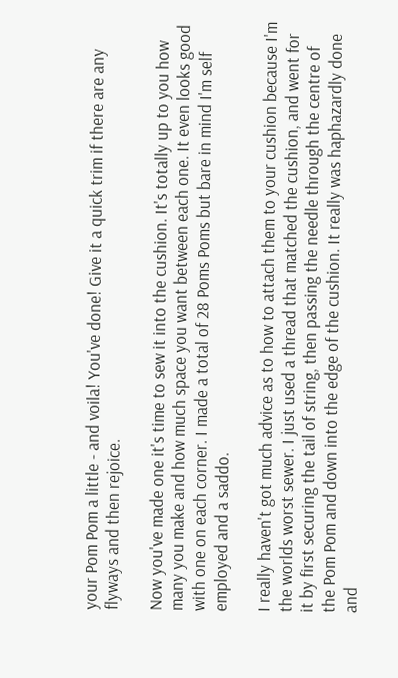your Pom Pom a little - and voila! You've done! Give it a quick trim if there are any flyways and then rejoice.

Now you've made one it's time to sew it into the cushion. It's totally up to you how many you make and how much space you want between each one. It even looks good with one on each corner. I made a total of 28 Poms Poms but bare in mind I'm self employed and a saddo.

I really haven't got much advice as to how to attach them to your cushion because I'm the worlds worst sewer. I just used a thread that matched the cushion, and went for it by first securing the tail of string, then passing the needle through the centre of the Pom Pom and down into the edge of the cushion. It really was haphazardly done and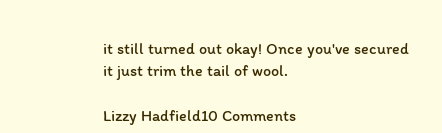it still turned out okay! Once you've secured it just trim the tail of wool.

Lizzy Hadfield10 Comments